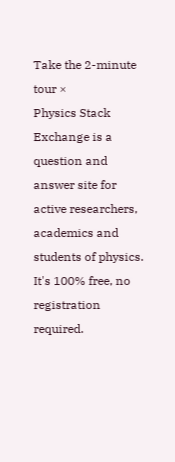Take the 2-minute tour ×
Physics Stack Exchange is a question and answer site for active researchers, academics and students of physics. It's 100% free, no registration required.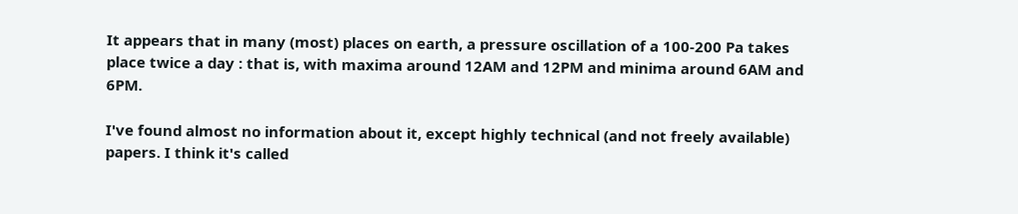It appears that in many (most) places on earth, a pressure oscillation of a 100-200 Pa takes place twice a day : that is, with maxima around 12AM and 12PM and minima around 6AM and 6PM.

I've found almost no information about it, except highly technical (and not freely available) papers. I think it's called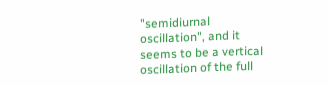"semidiurnal oscillation", and it seems to be a vertical oscillation of the full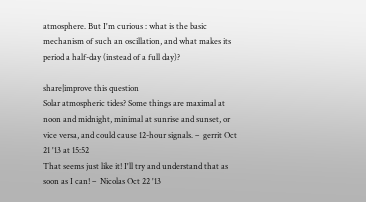atmosphere. But I'm curious : what is the basic mechanism of such an oscillation, and what makes its period a half-day (instead of a full day)?

share|improve this question
Solar atmospheric tides? Some things are maximal at noon and midnight, minimal at sunrise and sunset, or vice versa, and could cause 12-hour signals. –  gerrit Oct 21 '13 at 15:52
That seems just like it! I'll try and understand that as soon as I can! –  Nicolas Oct 22 '13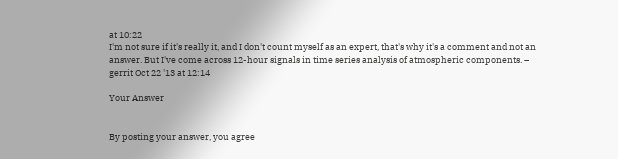at 10:22
I'm not sure if it's really it, and I don't count myself as an expert, that's why it's a comment and not an answer. But I've come across 12-hour signals in time series analysis of atmospheric components. –  gerrit Oct 22 '13 at 12:14

Your Answer


By posting your answer, you agree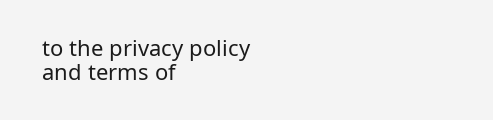to the privacy policy and terms of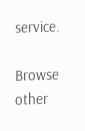service.

Browse other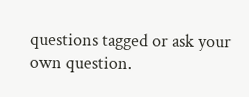questions tagged or ask your own question.